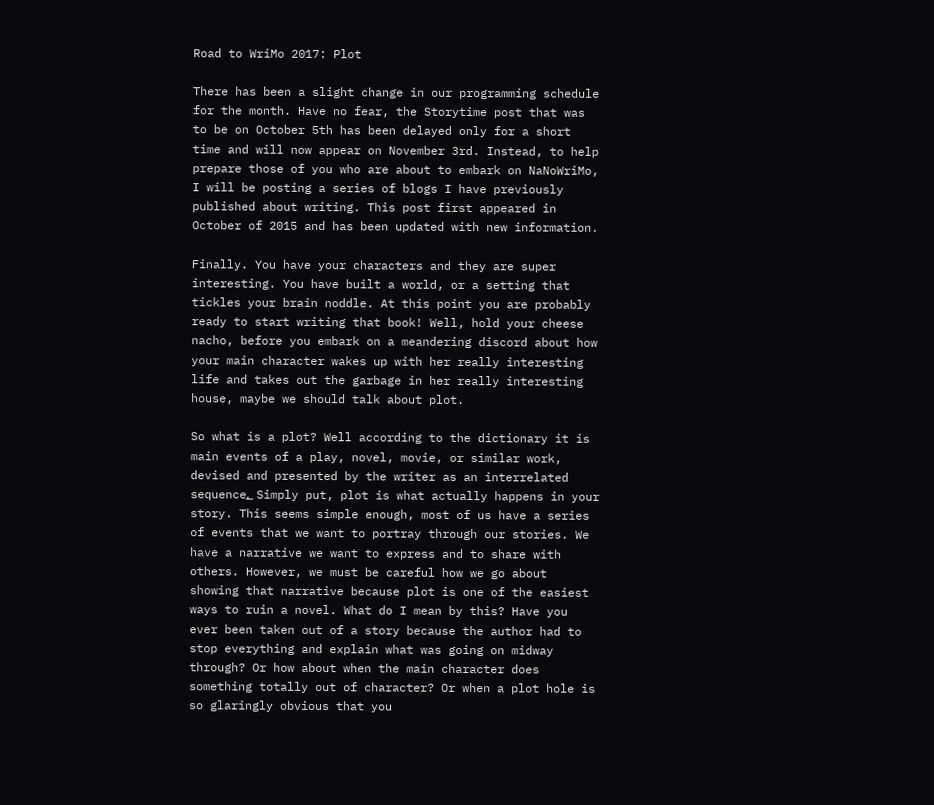Road to WriMo 2017: Plot

There has been a slight change in our programming schedule for the month. Have no fear, the Storytime post that was to be on October 5th has been delayed only for a short time and will now appear on November 3rd. Instead, to help prepare those of you who are about to embark on NaNoWriMo, I will be posting a series of blogs I have previously published about writing. This post first appeared in October of 2015 and has been updated with new information.

Finally. You have your characters and they are super interesting. You have built a world, or a setting that tickles your brain noddle. At this point you are probably ready to start writing that book! Well, hold your cheese nacho, before you embark on a meandering discord about how your main character wakes up with her really interesting life and takes out the garbage in her really interesting house, maybe we should talk about plot.

So what is a plot? Well according to the dictionary it is main events of a play, novel, movie, or similar work, devised and presented by the writer as an interrelated sequence.͟ Simply put, plot is what actually happens in your story. This seems simple enough, most of us have a series of events that we want to portray through our stories. We have a narrative we want to express and to share with others. However, we must be careful how we go about showing that narrative because plot is one of the easiest ways to ruin a novel. What do I mean by this? Have you ever been taken out of a story because the author had to stop everything and explain what was going on midway through? Or how about when the main character does something totally out of character? Or when a plot hole is so glaringly obvious that you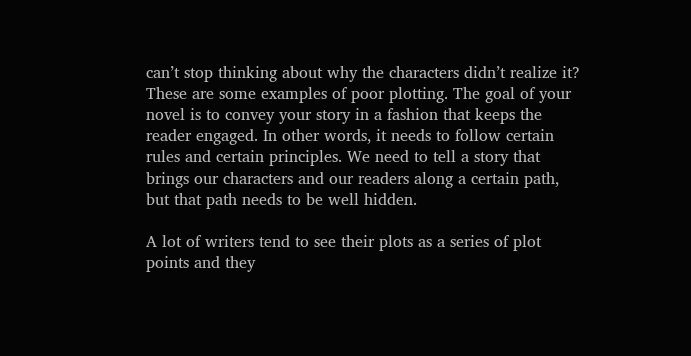can’t stop thinking about why the characters didn’t realize it? These are some examples of poor plotting. The goal of your novel is to convey your story in a fashion that keeps the reader engaged. In other words, it needs to follow certain rules and certain principles. We need to tell a story that brings our characters and our readers along a certain path, but that path needs to be well hidden.

A lot of writers tend to see their plots as a series of plot points and they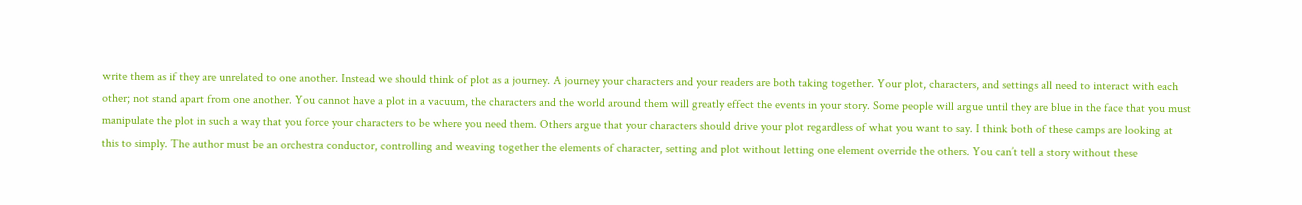write them as if they are unrelated to one another. Instead we should think of plot as a journey. A journey your characters and your readers are both taking together. Your plot, characters, and settings all need to interact with each other; not stand apart from one another. You cannot have a plot in a vacuum, the characters and the world around them will greatly effect the events in your story. Some people will argue until they are blue in the face that you must manipulate the plot in such a way that you force your characters to be where you need them. Others argue that your characters should drive your plot regardless of what you want to say. I think both of these camps are looking at this to simply. The author must be an orchestra conductor, controlling and weaving together the elements of character, setting and plot without letting one element override the others. You can’t tell a story without these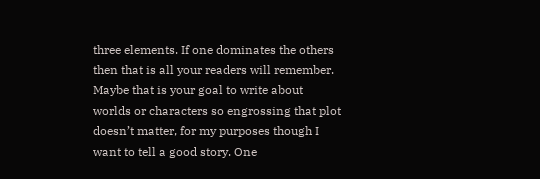three elements. If one dominates the others then that is all your readers will remember. Maybe that is your goal to write about worlds or characters so engrossing that plot doesn’t matter, for my purposes though I want to tell a good story. One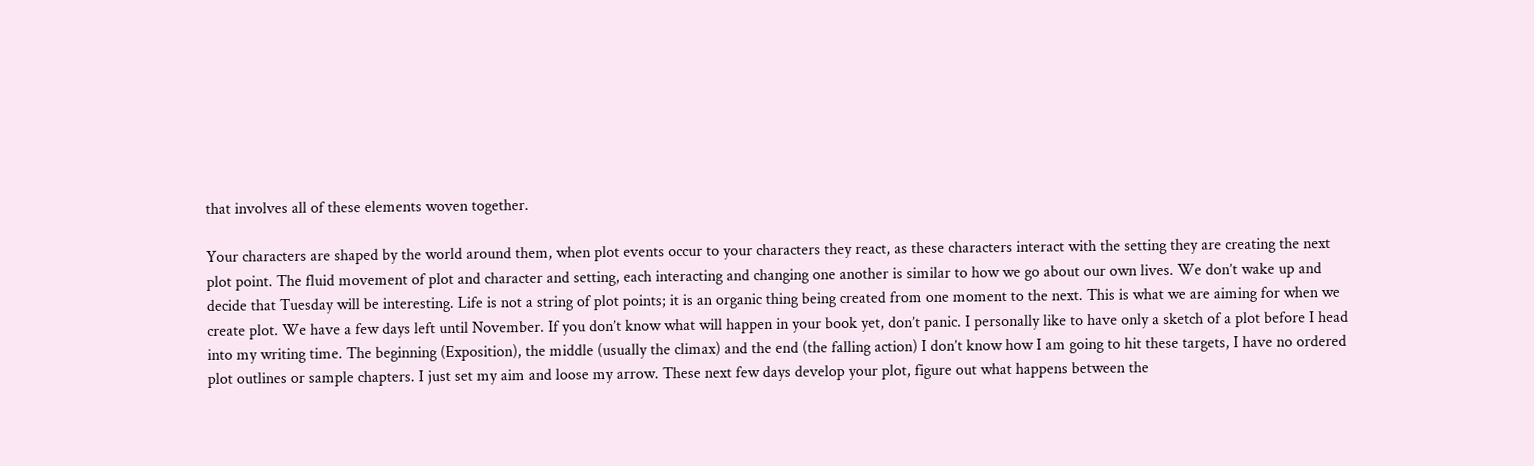that involves all of these elements woven together.

Your characters are shaped by the world around them, when plot events occur to your characters they react, as these characters interact with the setting they are creating the next plot point. The fluid movement of plot and character and setting, each interacting and changing one another is similar to how we go about our own lives. We don’t wake up and decide that Tuesday will be interesting. Life is not a string of plot points; it is an organic thing being created from one moment to the next. This is what we are aiming for when we create plot. We have a few days left until November. If you don’t know what will happen in your book yet, don’t panic. I personally like to have only a sketch of a plot before I head into my writing time. The beginning (Exposition), the middle (usually the climax) and the end (the falling action) I don’t know how I am going to hit these targets, I have no ordered plot outlines or sample chapters. I just set my aim and loose my arrow. These next few days develop your plot, figure out what happens between the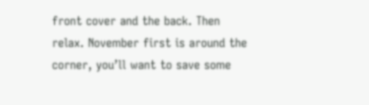front cover and the back. Then relax. November first is around the corner, you’ll want to save some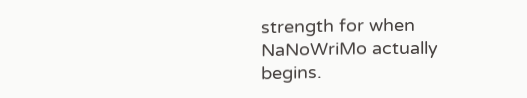strength for when NaNoWriMo actually begins.